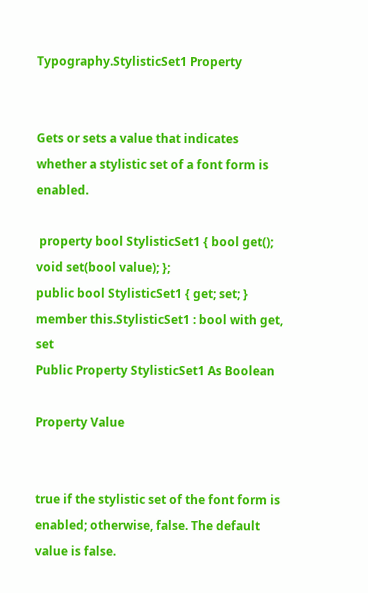Typography.StylisticSet1 Property


Gets or sets a value that indicates whether a stylistic set of a font form is enabled.

 property bool StylisticSet1 { bool get(); void set(bool value); };
public bool StylisticSet1 { get; set; }
member this.StylisticSet1 : bool with get, set
Public Property StylisticSet1 As Boolean

Property Value


true if the stylistic set of the font form is enabled; otherwise, false. The default value is false.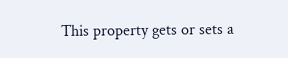This property gets or sets a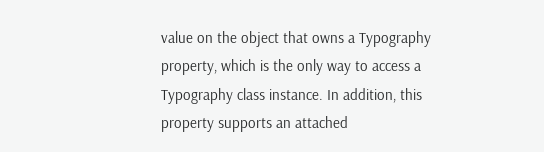value on the object that owns a Typography property, which is the only way to access a Typography class instance. In addition, this property supports an attached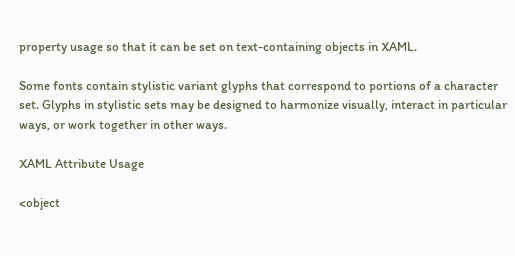property usage so that it can be set on text-containing objects in XAML.

Some fonts contain stylistic variant glyphs that correspond to portions of a character set. Glyphs in stylistic sets may be designed to harmonize visually, interact in particular ways, or work together in other ways.

XAML Attribute Usage

<object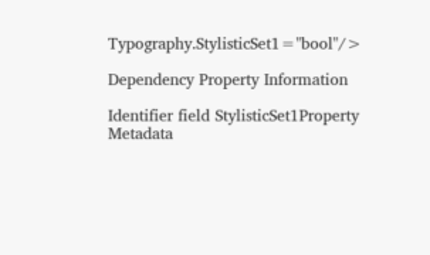Typography.StylisticSet1="bool"/>

Dependency Property Information

Identifier field StylisticSet1Property
Metadata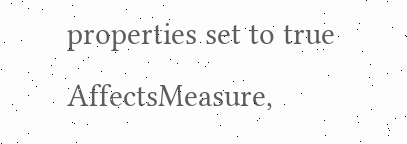properties set to true AffectsMeasure,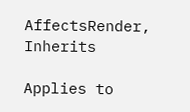AffectsRender, Inherits

Applies to